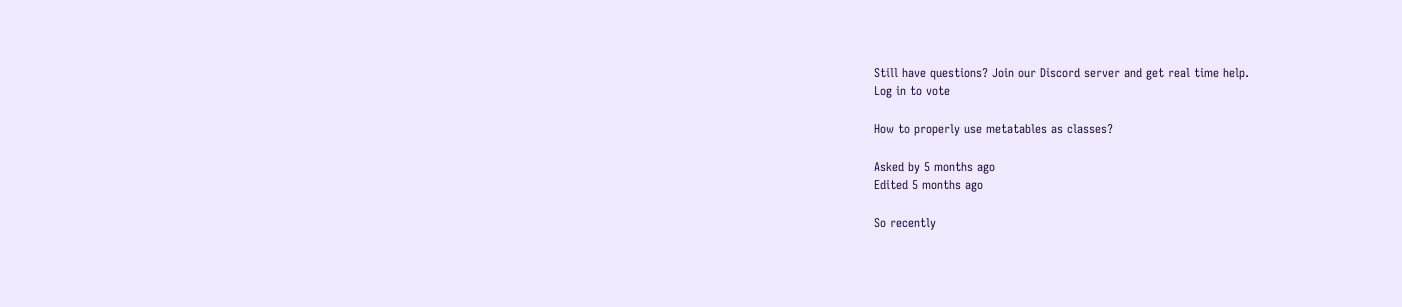Still have questions? Join our Discord server and get real time help.
Log in to vote

How to properly use metatables as classes?

Asked by 5 months ago
Edited 5 months ago

So recently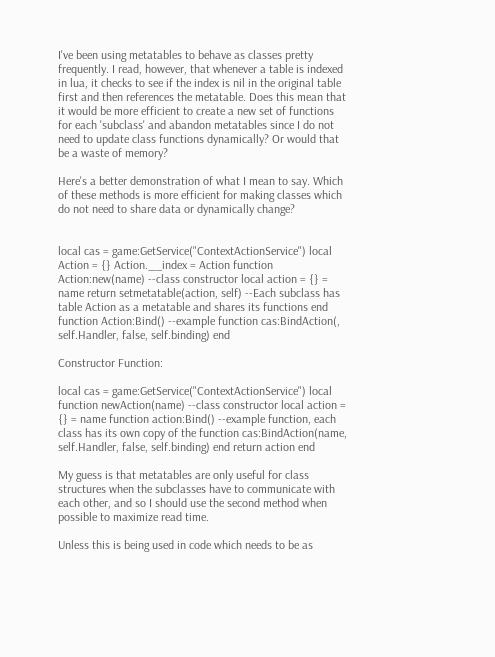I've been using metatables to behave as classes pretty frequently. I read, however, that whenever a table is indexed in lua, it checks to see if the index is nil in the original table first and then references the metatable. Does this mean that it would be more efficient to create a new set of functions for each 'subclass' and abandon metatables since I do not need to update class functions dynamically? Or would that be a waste of memory?

Here's a better demonstration of what I mean to say. Which of these methods is more efficient for making classes which do not need to share data or dynamically change?


local cas = game:GetService("ContextActionService") local Action = {} Action.__index = Action function Action:new(name) --class constructor local action = {} = name return setmetatable(action, self) --Each subclass has table Action as a metatable and shares its functions end function Action:Bind() --example function cas:BindAction(, self.Handler, false, self.binding) end

Constructor Function:

local cas = game:GetService("ContextActionService") local function newAction(name) --class constructor local action = {} = name function action:Bind() --example function, each class has its own copy of the function cas:BindAction(name, self.Handler, false, self.binding) end return action end

My guess is that metatables are only useful for class structures when the subclasses have to communicate with each other, and so I should use the second method when possible to maximize read time.

Unless this is being used in code which needs to be as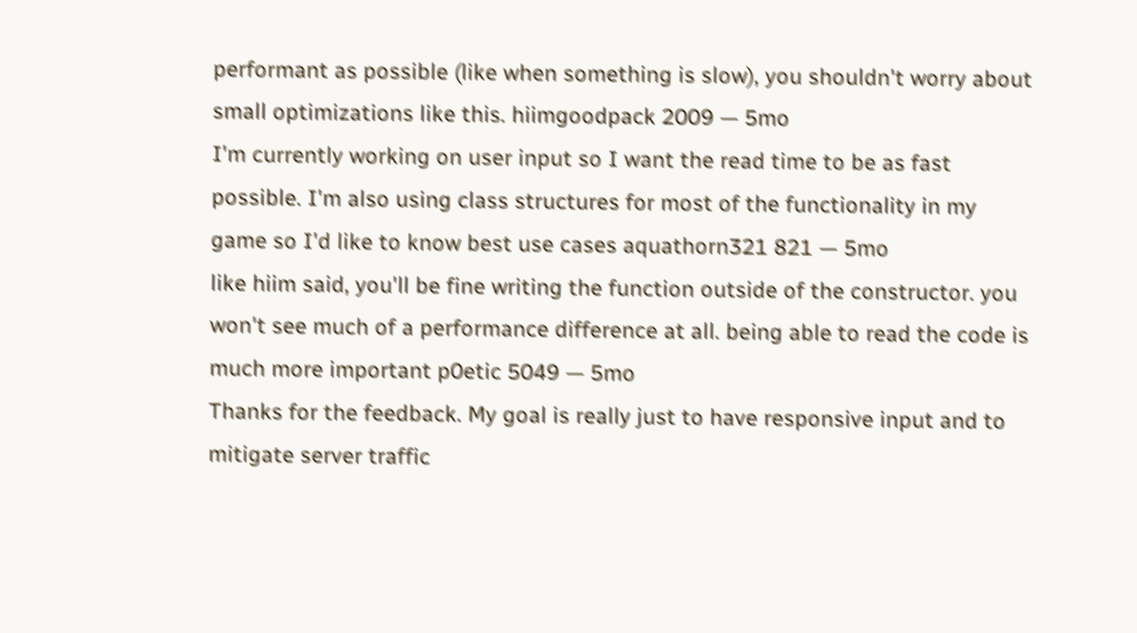performant as possible (like when something is slow), you shouldn't worry about small optimizations like this. hiimgoodpack 2009 — 5mo
I'm currently working on user input so I want the read time to be as fast possible. I'm also using class structures for most of the functionality in my game so I'd like to know best use cases aquathorn321 821 — 5mo
like hiim said, you'll be fine writing the function outside of the constructor. you won't see much of a performance difference at all. being able to read the code is much more important p0etic 5049 — 5mo
Thanks for the feedback. My goal is really just to have responsive input and to mitigate server traffic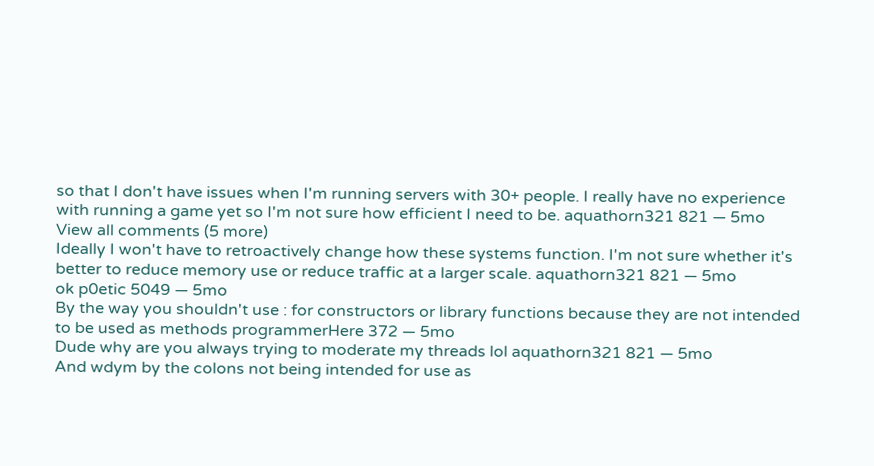so that I don't have issues when I'm running servers with 30+ people. I really have no experience with running a game yet so I'm not sure how efficient I need to be. aquathorn321 821 — 5mo
View all comments (5 more)
Ideally I won't have to retroactively change how these systems function. I'm not sure whether it's better to reduce memory use or reduce traffic at a larger scale. aquathorn321 821 — 5mo
ok p0etic 5049 — 5mo
By the way you shouldn't use : for constructors or library functions because they are not intended to be used as methods programmerHere 372 — 5mo
Dude why are you always trying to moderate my threads lol aquathorn321 821 — 5mo
And wdym by the colons not being intended for use as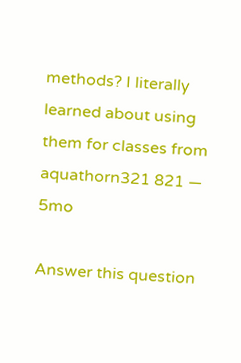methods? I literally learned about using them for classes from aquathorn321 821 — 5mo

Answer this question